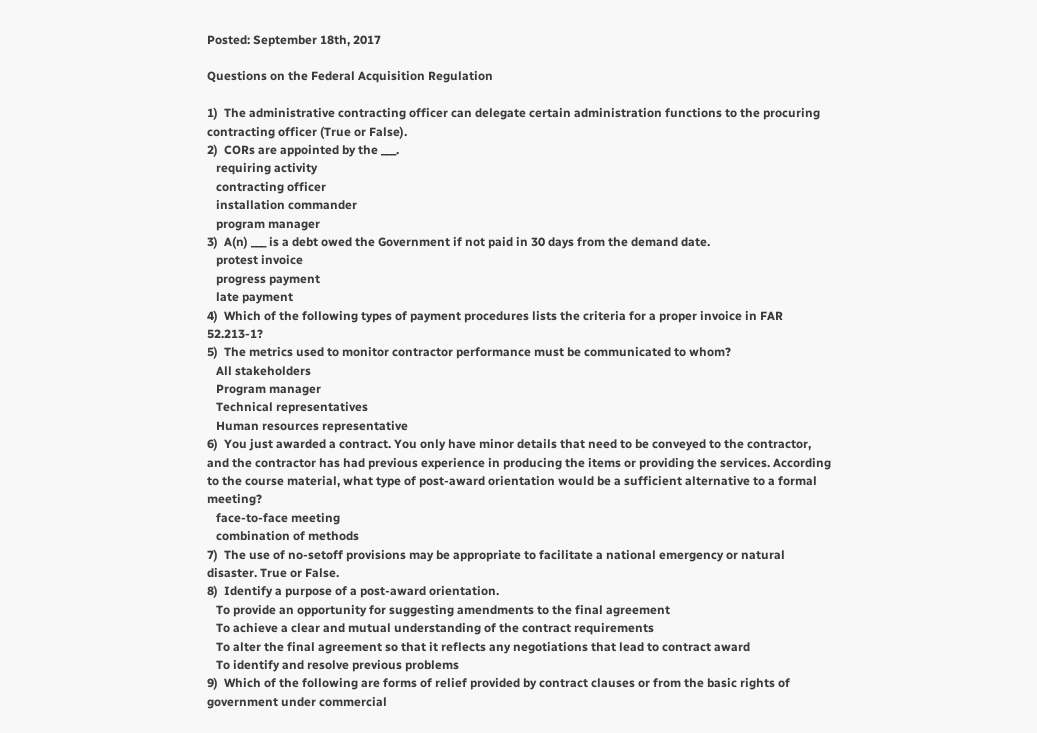Posted: September 18th, 2017

Questions on the Federal Acquisition Regulation

1)  The administrative contracting officer can delegate certain administration functions to the procuring contracting officer (True or False).
2)  CORs are appointed by the ___.
   requiring activity
   contracting officer
   installation commander
   program manager
3)  A(n) ___ is a debt owed the Government if not paid in 30 days from the demand date.
   protest invoice
   progress payment
   late payment
4)  Which of the following types of payment procedures lists the criteria for a proper invoice in FAR 52.213-1?
5)  The metrics used to monitor contractor performance must be communicated to whom?
   All stakeholders
   Program manager
   Technical representatives
   Human resources representative
6)  You just awarded a contract. You only have minor details that need to be conveyed to the contractor, and the contractor has had previous experience in producing the items or providing the services. According to the course material, what type of post-award orientation would be a sufficient alternative to a formal meeting?
   face-to-face meeting
   combination of methods
7)  The use of no-setoff provisions may be appropriate to facilitate a national emergency or natural disaster. True or False.
8)  Identify a purpose of a post-award orientation.
   To provide an opportunity for suggesting amendments to the final agreement
   To achieve a clear and mutual understanding of the contract requirements
   To alter the final agreement so that it reflects any negotiations that lead to contract award
   To identify and resolve previous problems
9)  Which of the following are forms of relief provided by contract clauses or from the basic rights of government under commercial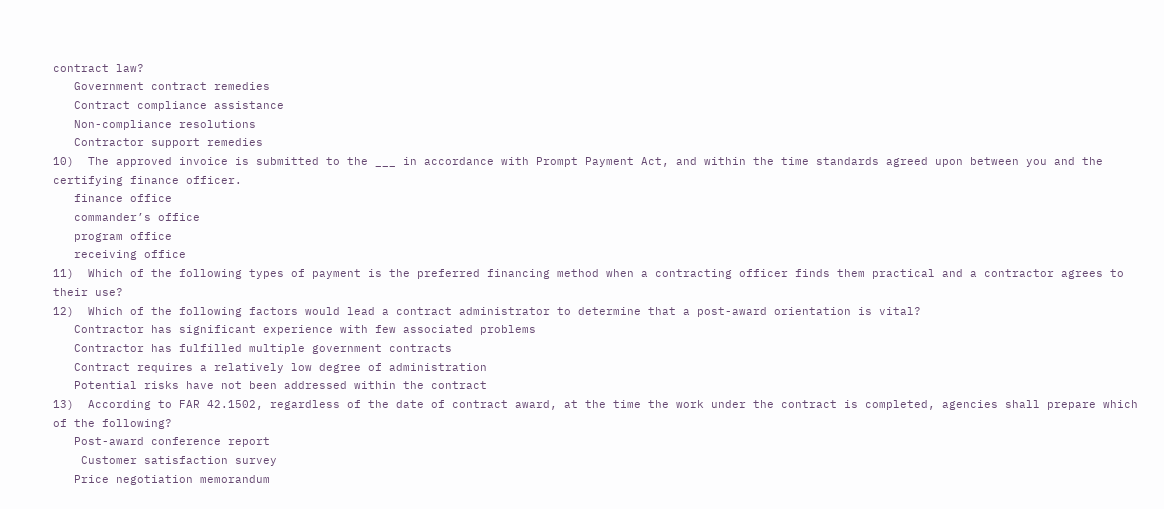contract law?
   Government contract remedies
   Contract compliance assistance
   Non-compliance resolutions
   Contractor support remedies
10)  The approved invoice is submitted to the ___ in accordance with Prompt Payment Act, and within the time standards agreed upon between you and the certifying finance officer.
   finance office
   commander’s office
   program office
   receiving office
11)  Which of the following types of payment is the preferred financing method when a contracting officer finds them practical and a contractor agrees to their use?
12)  Which of the following factors would lead a contract administrator to determine that a post-award orientation is vital?
   Contractor has significant experience with few associated problems
   Contractor has fulfilled multiple government contracts
   Contract requires a relatively low degree of administration
   Potential risks have not been addressed within the contract
13)  According to FAR 42.1502, regardless of the date of contract award, at the time the work under the contract is completed, agencies shall prepare which of the following?
   Post-award conference report
    Customer satisfaction survey
   Price negotiation memorandum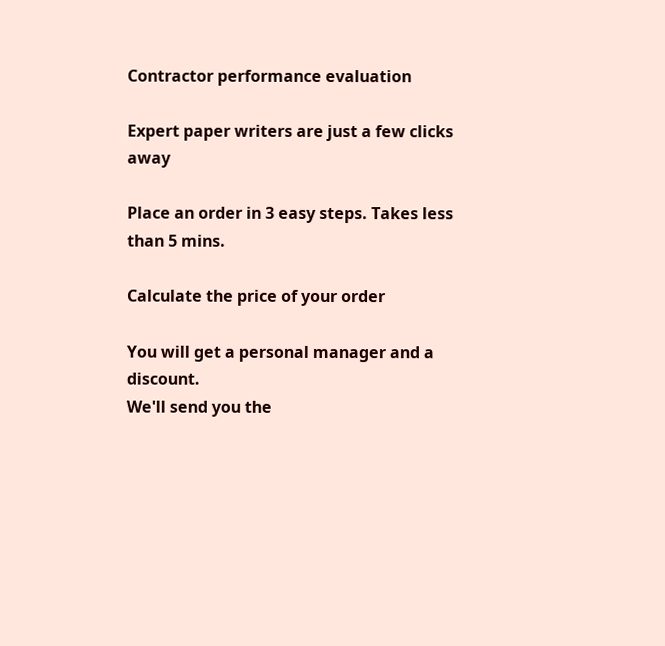Contractor performance evaluation

Expert paper writers are just a few clicks away

Place an order in 3 easy steps. Takes less than 5 mins.

Calculate the price of your order

You will get a personal manager and a discount.
We'll send you the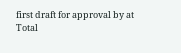first draft for approval by at
Total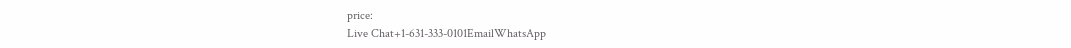price:
Live Chat+1-631-333-0101EmailWhatsApp